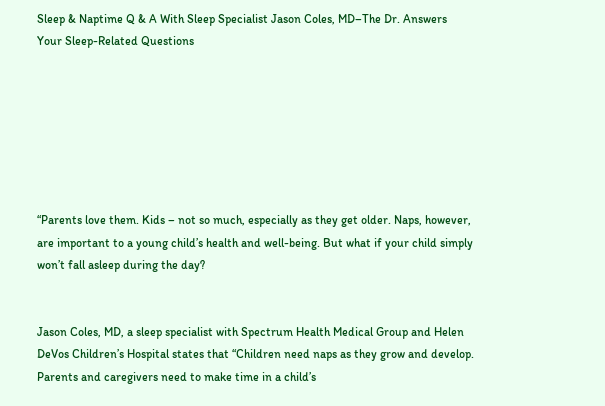Sleep & Naptime Q & A With Sleep Specialist Jason Coles, MD–The Dr. Answers Your Sleep-Related Questions







“Parents love them. Kids – not so much, especially as they get older. Naps, however, are important to a young child’s health and well-being. But what if your child simply won’t fall asleep during the day?


Jason Coles, MD, a sleep specialist with Spectrum Health Medical Group and Helen DeVos Children’s Hospital states that “Children need naps as they grow and develop. Parents and caregivers need to make time in a child’s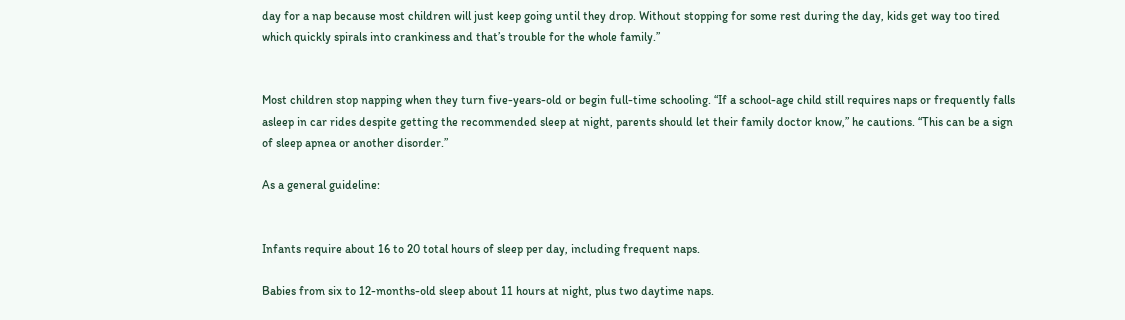day for a nap because most children will just keep going until they drop. Without stopping for some rest during the day, kids get way too tired which quickly spirals into crankiness and that’s trouble for the whole family.”


Most children stop napping when they turn five-years-old or begin full-time schooling. “If a school-age child still requires naps or frequently falls asleep in car rides despite getting the recommended sleep at night, parents should let their family doctor know,” he cautions. “This can be a sign of sleep apnea or another disorder.”

As a general guideline:


Infants require about 16 to 20 total hours of sleep per day, including frequent naps.

Babies from six to 12-months-old sleep about 11 hours at night, plus two daytime naps.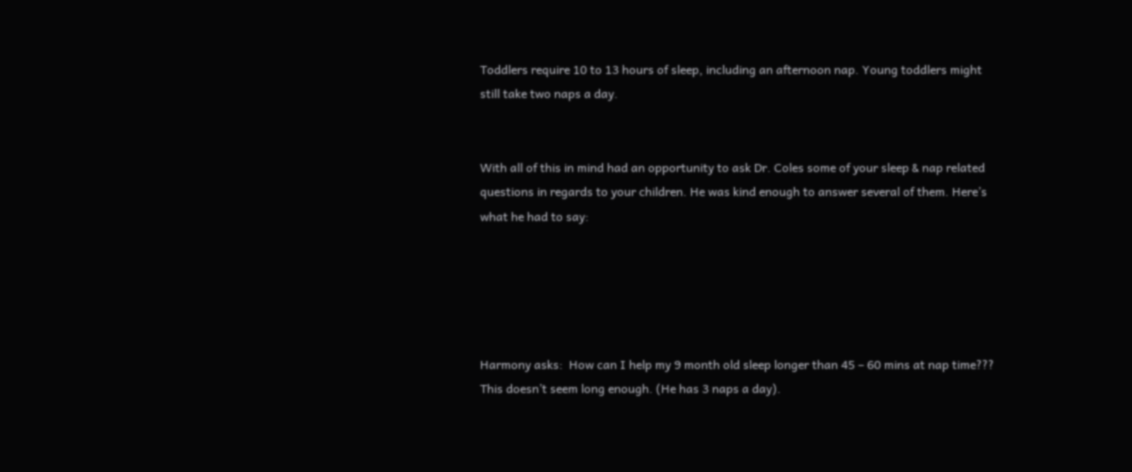Toddlers require 10 to 13 hours of sleep, including an afternoon nap. Young toddlers might still take two naps a day.


With all of this in mind had an opportunity to ask Dr. Coles some of your sleep & nap related questions in regards to your children. He was kind enough to answer several of them. Here’s what he had to say:





Harmony asks:  How can I help my 9 month old sleep longer than 45 – 60 mins at nap time??? This doesn’t seem long enough. (He has 3 naps a day).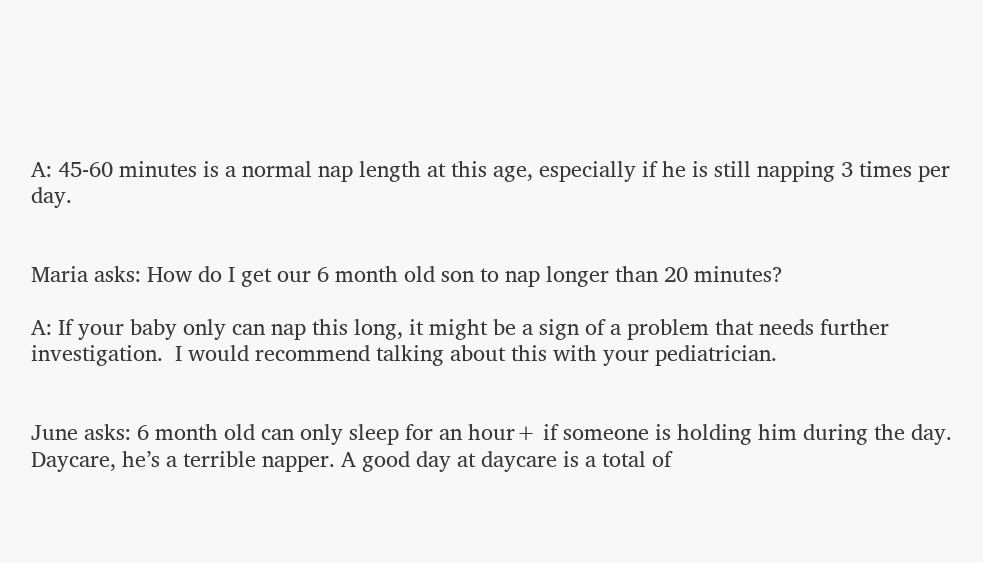A: 45-60 minutes is a normal nap length at this age, especially if he is still napping 3 times per day.


Maria asks: How do I get our 6 month old son to nap longer than 20 minutes?

A: If your baby only can nap this long, it might be a sign of a problem that needs further investigation.  I would recommend talking about this with your pediatrician.


June asks: 6 month old can only sleep for an hour+ if someone is holding him during the day. Daycare, he’s a terrible napper. A good day at daycare is a total of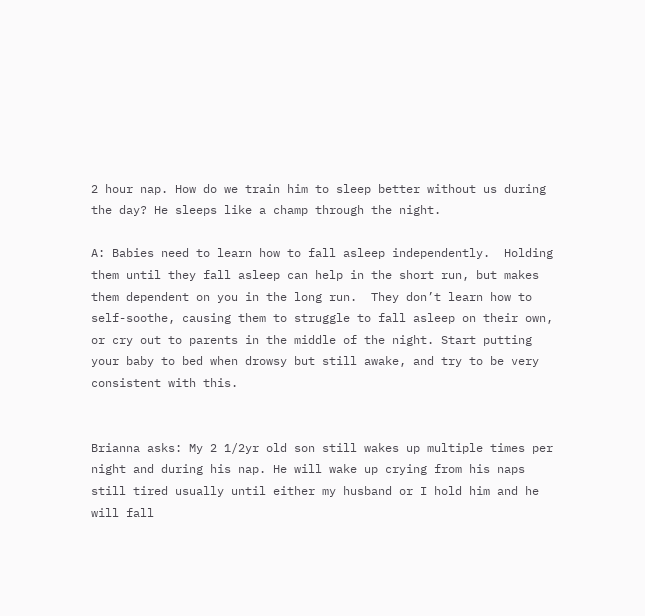2 hour nap. How do we train him to sleep better without us during the day? He sleeps like a champ through the night.

A: Babies need to learn how to fall asleep independently.  Holding them until they fall asleep can help in the short run, but makes them dependent on you in the long run.  They don’t learn how to self-soothe, causing them to struggle to fall asleep on their own, or cry out to parents in the middle of the night. Start putting your baby to bed when drowsy but still awake, and try to be very consistent with this.


Brianna asks: My 2 1/2yr old son still wakes up multiple times per night and during his nap. He will wake up crying from his naps still tired usually until either my husband or I hold him and he will fall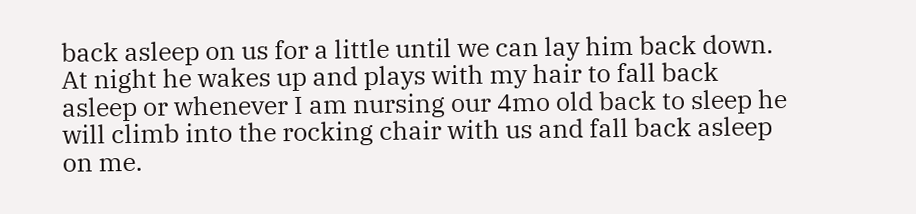back asleep on us for a little until we can lay him back down. At night he wakes up and plays with my hair to fall back asleep or whenever I am nursing our 4mo old back to sleep he will climb into the rocking chair with us and fall back asleep on me.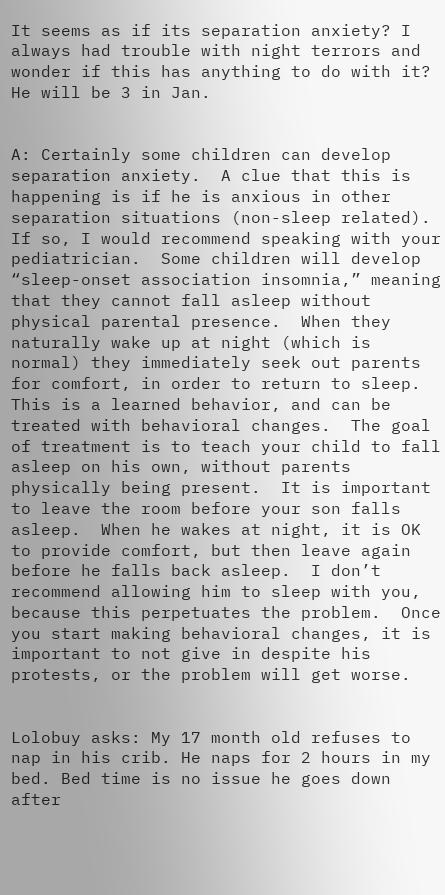It seems as if its separation anxiety? I always had trouble with night terrors and wonder if this has anything to do with it? He will be 3 in Jan.


A: Certainly some children can develop separation anxiety.  A clue that this is happening is if he is anxious in other separation situations (non-sleep related).  If so, I would recommend speaking with your pediatrician.  Some children will develop “sleep-onset association insomnia,” meaning that they cannot fall asleep without physical parental presence.  When they naturally wake up at night (which is normal) they immediately seek out parents for comfort, in order to return to sleep.  This is a learned behavior, and can be treated with behavioral changes.  The goal of treatment is to teach your child to fall asleep on his own, without parents physically being present.  It is important to leave the room before your son falls asleep.  When he wakes at night, it is OK to provide comfort, but then leave again before he falls back asleep.  I don’t recommend allowing him to sleep with you, because this perpetuates the problem.  Once you start making behavioral changes, it is important to not give in despite his protests, or the problem will get worse.


Lolobuy asks: My 17 month old refuses to nap in his crib. He naps for 2 hours in my bed. Bed time is no issue he goes down after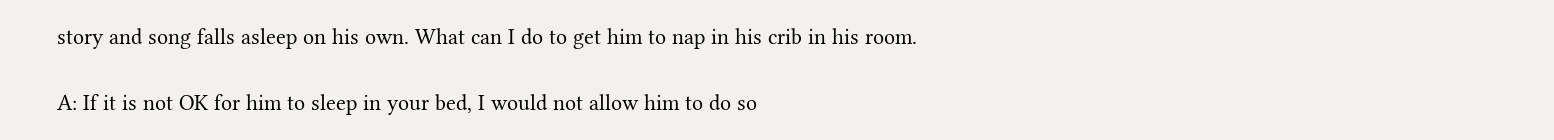story and song falls asleep on his own. What can I do to get him to nap in his crib in his room.

A: If it is not OK for him to sleep in your bed, I would not allow him to do so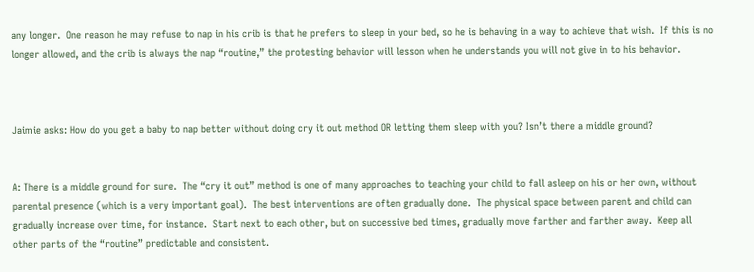any longer.  One reason he may refuse to nap in his crib is that he prefers to sleep in your bed, so he is behaving in a way to achieve that wish.  If this is no longer allowed, and the crib is always the nap “routine,” the protesting behavior will lesson when he understands you will not give in to his behavior.



Jaimie asks: How do you get a baby to nap better without doing cry it out method OR letting them sleep with you? Isn’t there a middle ground?


A: There is a middle ground for sure.  The “cry it out” method is one of many approaches to teaching your child to fall asleep on his or her own, without parental presence (which is a very important goal).  The best interventions are often gradually done.  The physical space between parent and child can gradually increase over time, for instance.  Start next to each other, but on successive bed times, gradually move farther and farther away.  Keep all other parts of the “routine” predictable and consistent.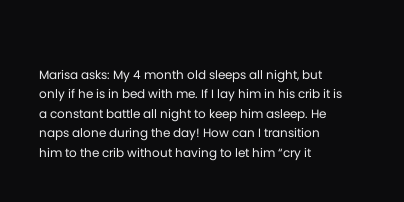Marisa asks: My 4 month old sleeps all night, but only if he is in bed with me. If I lay him in his crib it is a constant battle all night to keep him asleep. He naps alone during the day! How can I transition him to the crib without having to let him “cry it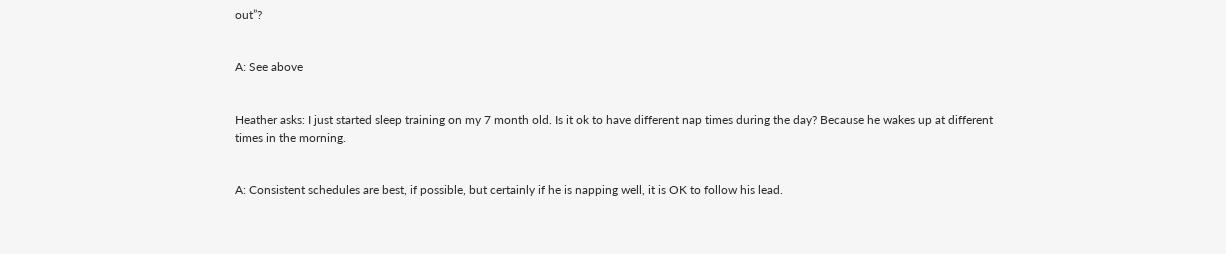out”?


A: See above


Heather asks: I just started sleep training on my 7 month old. Is it ok to have different nap times during the day? Because he wakes up at different times in the morning.


A: Consistent schedules are best, if possible, but certainly if he is napping well, it is OK to follow his lead.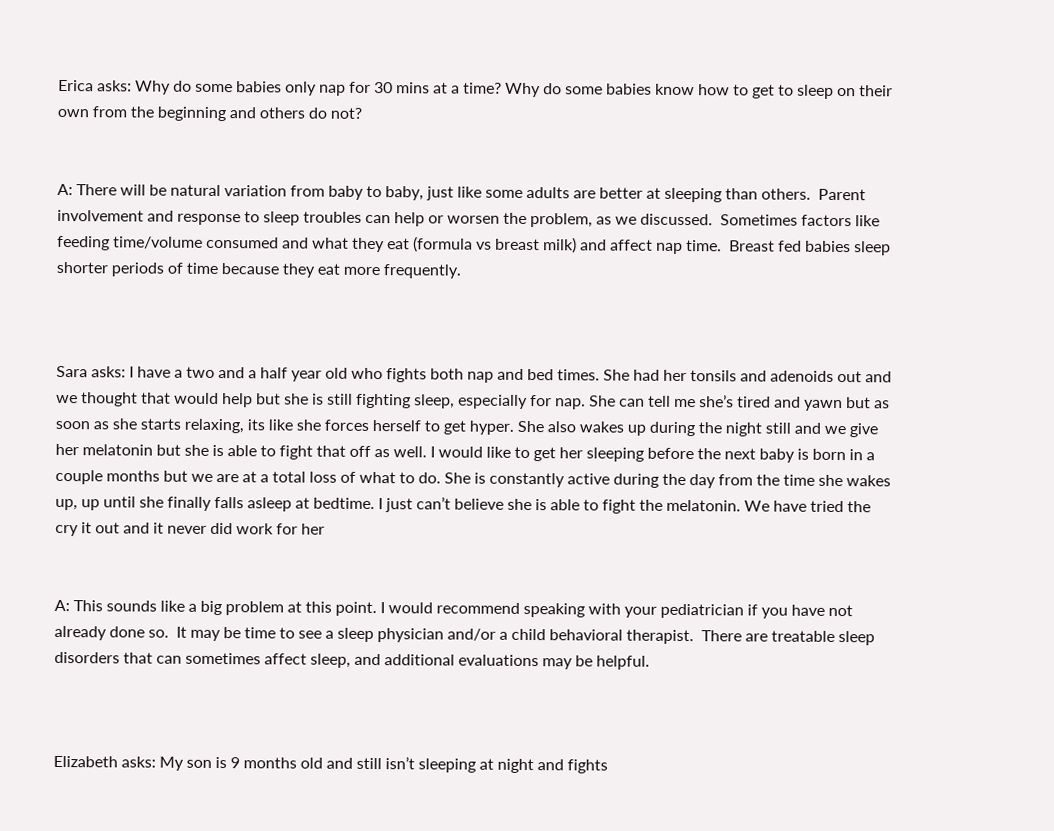Erica asks: Why do some babies only nap for 30 mins at a time? Why do some babies know how to get to sleep on their own from the beginning and others do not?


A: There will be natural variation from baby to baby, just like some adults are better at sleeping than others.  Parent involvement and response to sleep troubles can help or worsen the problem, as we discussed.  Sometimes factors like feeding time/volume consumed and what they eat (formula vs breast milk) and affect nap time.  Breast fed babies sleep shorter periods of time because they eat more frequently.



Sara asks: I have a two and a half year old who fights both nap and bed times. She had her tonsils and adenoids out and we thought that would help but she is still fighting sleep, especially for nap. She can tell me she’s tired and yawn but as soon as she starts relaxing, its like she forces herself to get hyper. She also wakes up during the night still and we give her melatonin but she is able to fight that off as well. I would like to get her sleeping before the next baby is born in a couple months but we are at a total loss of what to do. She is constantly active during the day from the time she wakes up, up until she finally falls asleep at bedtime. I just can’t believe she is able to fight the melatonin. We have tried the cry it out and it never did work for her


A: This sounds like a big problem at this point. I would recommend speaking with your pediatrician if you have not already done so.  It may be time to see a sleep physician and/or a child behavioral therapist.  There are treatable sleep disorders that can sometimes affect sleep, and additional evaluations may be helpful.



Elizabeth asks: My son is 9 months old and still isn’t sleeping at night and fights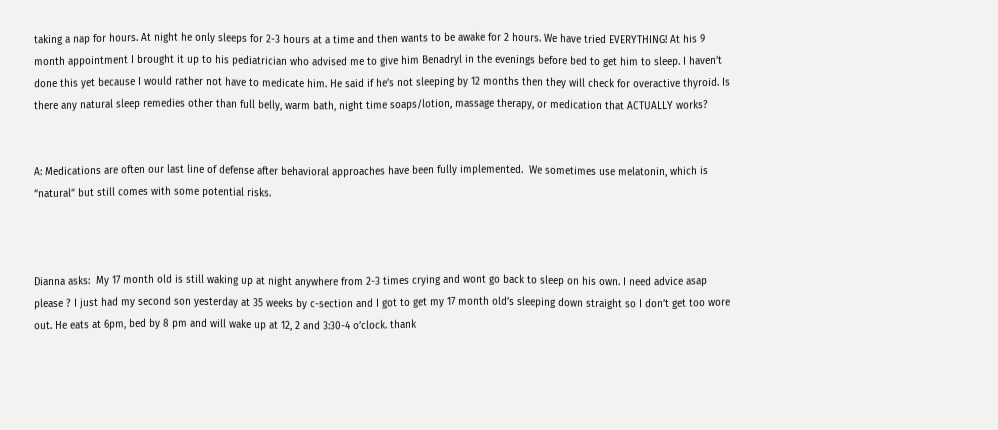taking a nap for hours. At night he only sleeps for 2-3 hours at a time and then wants to be awake for 2 hours. We have tried EVERYTHING! At his 9 month appointment I brought it up to his pediatrician who advised me to give him Benadryl in the evenings before bed to get him to sleep. I haven’t done this yet because I would rather not have to medicate him. He said if he’s not sleeping by 12 months then they will check for overactive thyroid. Is there any natural sleep remedies other than full belly, warm bath, night time soaps/lotion, massage therapy, or medication that ACTUALLY works?


A: Medications are often our last line of defense after behavioral approaches have been fully implemented.  We sometimes use melatonin, which is “natural” but still comes with some potential risks.



Dianna asks:  My 17 month old is still waking up at night anywhere from 2-3 times crying and wont go back to sleep on his own. I need advice asap please ? I just had my second son yesterday at 35 weeks by c-section and I got to get my 17 month old’s sleeping down straight so I don’t get too wore out. He eats at 6pm, bed by 8 pm and will wake up at 12, 2 and 3:30-4 o’clock. thank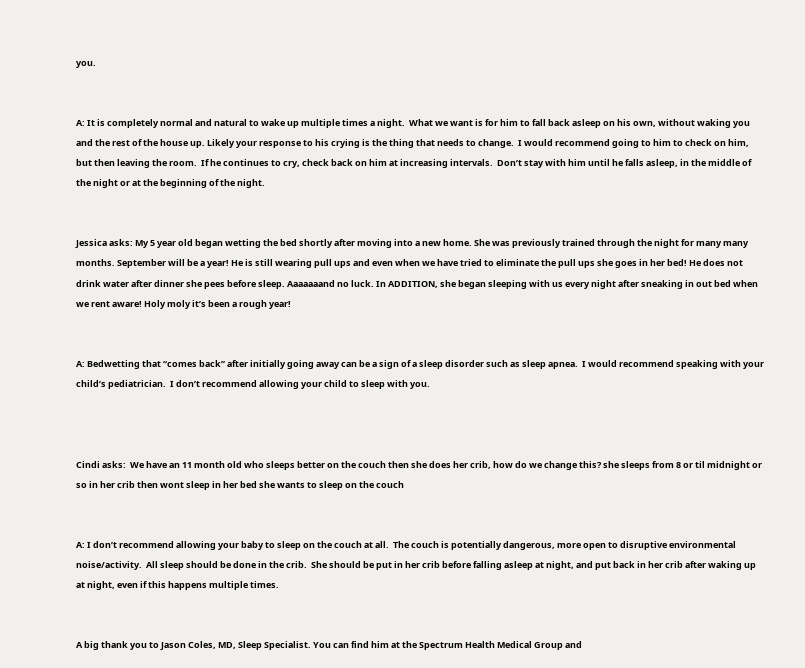you.


A: It is completely normal and natural to wake up multiple times a night.  What we want is for him to fall back asleep on his own, without waking you and the rest of the house up. Likely your response to his crying is the thing that needs to change.  I would recommend going to him to check on him, but then leaving the room.  If he continues to cry, check back on him at increasing intervals.  Don’t stay with him until he falls asleep, in the middle of the night or at the beginning of the night.


Jessica asks: My 5 year old began wetting the bed shortly after moving into a new home. She was previously trained through the night for many many months. September will be a year! He is still wearing pull ups and even when we have tried to eliminate the pull ups she goes in her bed! He does not drink water after dinner she pees before sleep. Aaaaaaand no luck. In ADDITION, she began sleeping with us every night after sneaking in out bed when we rent aware! Holy moly it’s been a rough year!


A: Bedwetting that “comes back” after initially going away can be a sign of a sleep disorder such as sleep apnea.  I would recommend speaking with your child’s pediatrician.  I don’t recommend allowing your child to sleep with you.



Cindi asks:  We have an 11 month old who sleeps better on the couch then she does her crib, how do we change this? she sleeps from 8 or til midnight or so in her crib then wont sleep in her bed she wants to sleep on the couch


A: I don’t recommend allowing your baby to sleep on the couch at all.  The couch is potentially dangerous, more open to disruptive environmental noise/activity.  All sleep should be done in the crib.  She should be put in her crib before falling asleep at night, and put back in her crib after waking up at night, even if this happens multiple times.


A big thank you to Jason Coles, MD, Sleep Specialist. You can find him at the Spectrum Health Medical Group and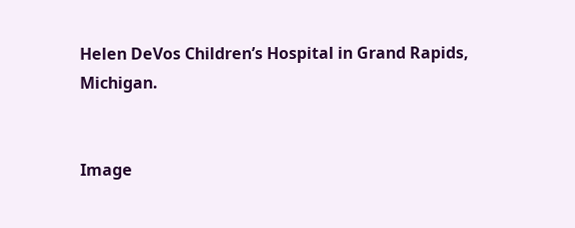Helen DeVos Children’s Hospital in Grand Rapids, Michigan.


Image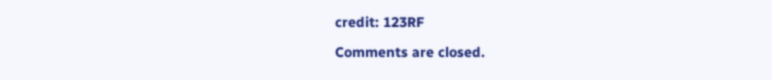credit: 123RF

Comments are closed.